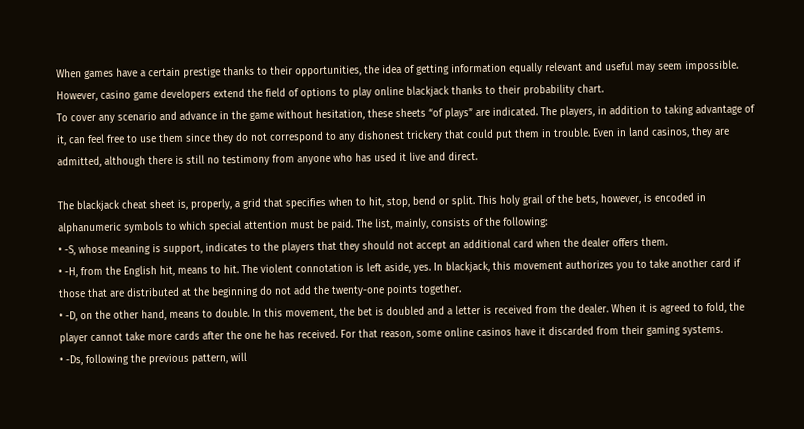When games have a certain prestige thanks to their opportunities, the idea of getting information equally relevant and useful may seem impossible. However, casino game developers extend the field of options to play online blackjack thanks to their probability chart.
To cover any scenario and advance in the game without hesitation, these sheets “of plays” are indicated. The players, in addition to taking advantage of it, can feel free to use them since they do not correspond to any dishonest trickery that could put them in trouble. Even in land casinos, they are admitted, although there is still no testimony from anyone who has used it live and direct.

The blackjack cheat sheet is, properly, a grid that specifies when to hit, stop, bend or split. This holy grail of the bets, however, is encoded in alphanumeric symbols to which special attention must be paid. The list, mainly, consists of the following:
• -S, whose meaning is support, indicates to the players that they should not accept an additional card when the dealer offers them.
• -H, from the English hit, means to hit. The violent connotation is left aside, yes. In blackjack, this movement authorizes you to take another card if those that are distributed at the beginning do not add the twenty-one points together.
• -D, on the other hand, means to double. In this movement, the bet is doubled and a letter is received from the dealer. When it is agreed to fold, the player cannot take more cards after the one he has received. For that reason, some online casinos have it discarded from their gaming systems.
• -Ds, following the previous pattern, will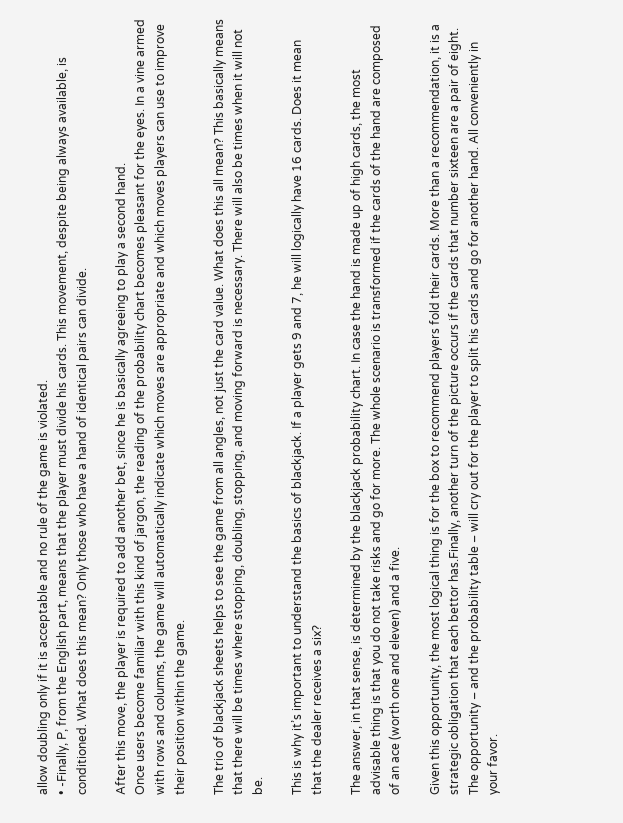allow doubling only if it is acceptable and no rule of the game is violated.
• -Finally, P, from the English part, means that the player must divide his cards. This movement, despite being always available, is conditioned. What does this mean? Only those who have a hand of identical pairs can divide.

After this move, the player is required to add another bet, since he is basically agreeing to play a second hand.
Once users become familiar with this kind of jargon, the reading of the probability chart becomes pleasant for the eyes. In a vine armed with rows and columns, the game will automatically indicate which moves are appropriate and which moves players can use to improve their position within the game.

The trio of blackjack sheets helps to see the game from all angles, not just the card value. What does this all mean? This basically means that there will be times where stopping, doubling, stopping, and moving forward is necessary. There will also be times when it will not be.

This is why it’s important to understand the basics of blackjack. If a player gets 9 and 7, he will logically have 16 cards. Does it mean that the dealer receives a six?

The answer, in that sense, is determined by the blackjack probability chart. In case the hand is made up of high cards, the most advisable thing is that you do not take risks and go for more. The whole scenario is transformed if the cards of the hand are composed of an ace (worth one and eleven) and a five.

Given this opportunity, the most logical thing is for the box to recommend players fold their cards. More than a recommendation, it is a strategic obligation that each bettor has.Finally, another turn of the picture occurs if the cards that number sixteen are a pair of eight. The opportunity – and the probability table – will cry out for the player to split his cards and go for another hand. All conveniently in your favor.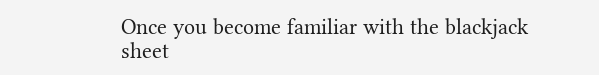Once you become familiar with the blackjack sheet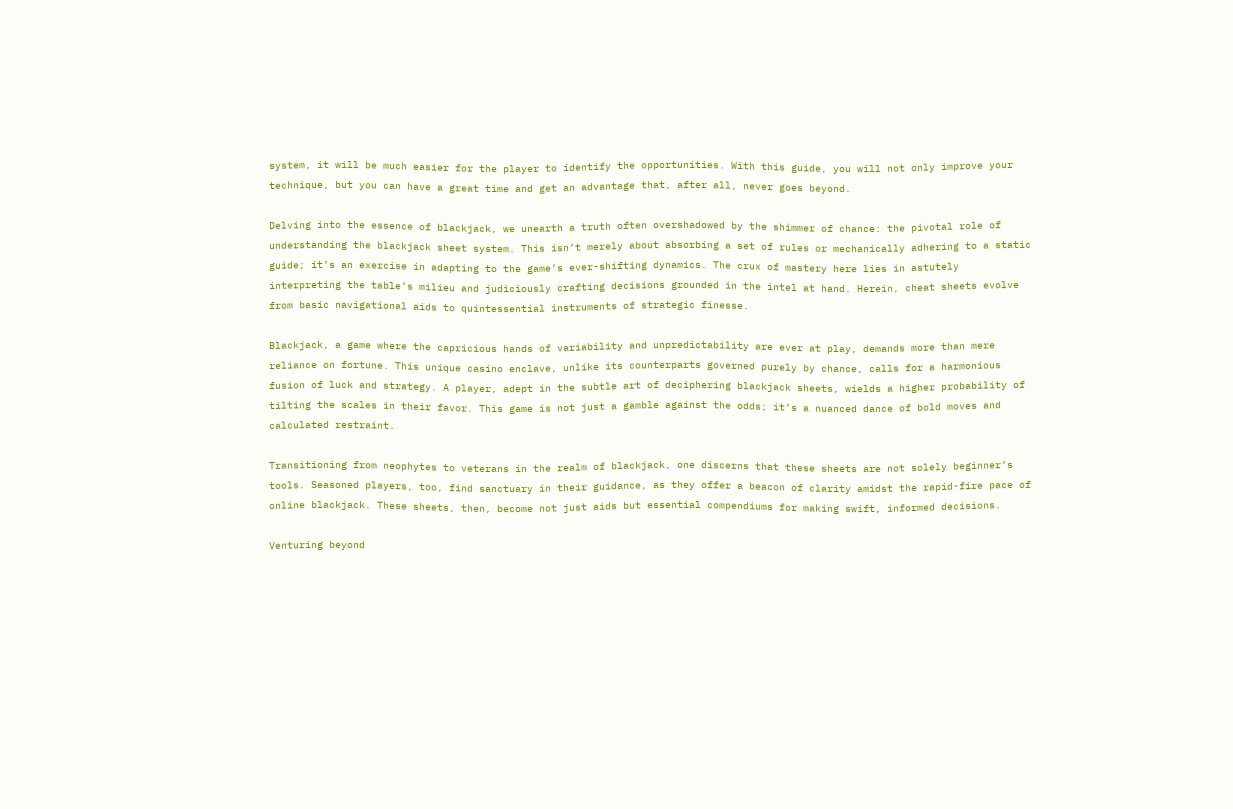system, it will be much easier for the player to identify the opportunities. With this guide, you will not only improve your technique, but you can have a great time and get an advantage that, after all, never goes beyond.

Delving into the essence of blackjack, we unearth a truth often overshadowed by the shimmer of chance: the pivotal role of understanding the blackjack sheet system. This isn’t merely about absorbing a set of rules or mechanically adhering to a static guide; it’s an exercise in adapting to the game’s ever-shifting dynamics. The crux of mastery here lies in astutely interpreting the table’s milieu and judiciously crafting decisions grounded in the intel at hand. Herein, cheat sheets evolve from basic navigational aids to quintessential instruments of strategic finesse.

Blackjack, a game where the capricious hands of variability and unpredictability are ever at play, demands more than mere reliance on fortune. This unique casino enclave, unlike its counterparts governed purely by chance, calls for a harmonious fusion of luck and strategy. A player, adept in the subtle art of deciphering blackjack sheets, wields a higher probability of tilting the scales in their favor. This game is not just a gamble against the odds; it’s a nuanced dance of bold moves and calculated restraint.

Transitioning from neophytes to veterans in the realm of blackjack, one discerns that these sheets are not solely beginner’s tools. Seasoned players, too, find sanctuary in their guidance, as they offer a beacon of clarity amidst the rapid-fire pace of online blackjack. These sheets, then, become not just aids but essential compendiums for making swift, informed decisions.

Venturing beyond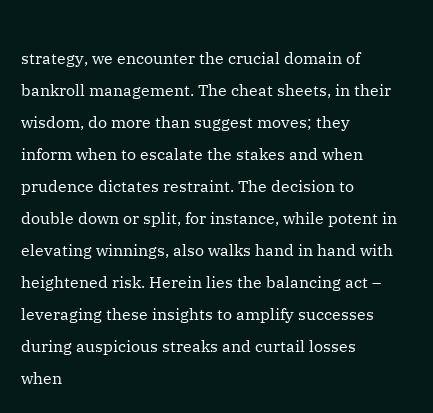strategy, we encounter the crucial domain of bankroll management. The cheat sheets, in their wisdom, do more than suggest moves; they inform when to escalate the stakes and when prudence dictates restraint. The decision to double down or split, for instance, while potent in elevating winnings, also walks hand in hand with heightened risk. Herein lies the balancing act – leveraging these insights to amplify successes during auspicious streaks and curtail losses when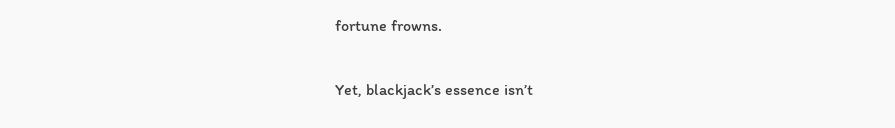fortune frowns.

Yet, blackjack’s essence isn’t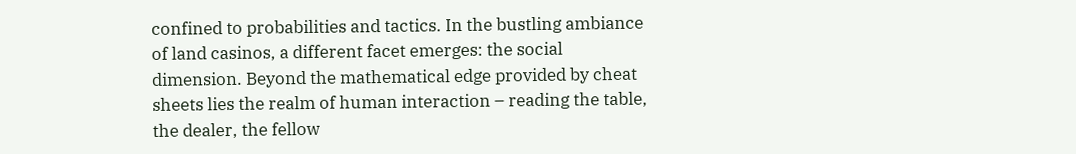confined to probabilities and tactics. In the bustling ambiance of land casinos, a different facet emerges: the social dimension. Beyond the mathematical edge provided by cheat sheets lies the realm of human interaction – reading the table, the dealer, the fellow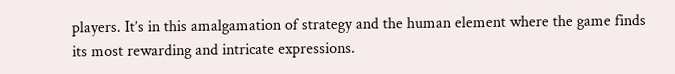players. It’s in this amalgamation of strategy and the human element where the game finds its most rewarding and intricate expressions.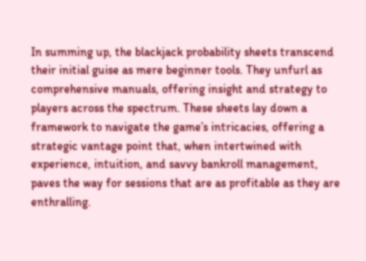In summing up, the blackjack probability sheets transcend their initial guise as mere beginner tools. They unfurl as comprehensive manuals, offering insight and strategy to players across the spectrum. These sheets lay down a framework to navigate the game’s intricacies, offering a strategic vantage point that, when intertwined with experience, intuition, and savvy bankroll management, paves the way for sessions that are as profitable as they are enthralling.